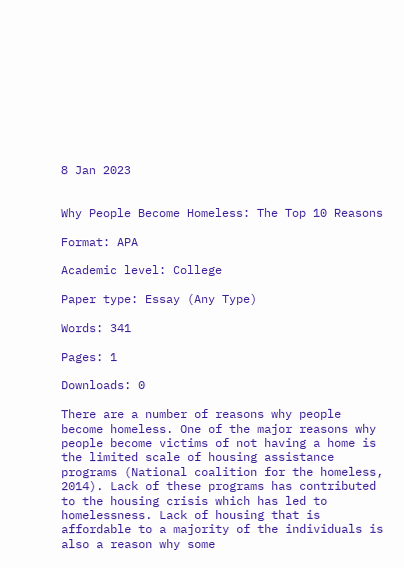8 Jan 2023


Why People Become Homeless: The Top 10 Reasons

Format: APA

Academic level: College

Paper type: Essay (Any Type)

Words: 341

Pages: 1

Downloads: 0

There are a number of reasons why people become homeless. One of the major reasons why people become victims of not having a home is the limited scale of housing assistance programs (National coalition for the homeless, 2014). Lack of these programs has contributed to the housing crisis which has led to homelessness. Lack of housing that is affordable to a majority of the individuals is also a reason why some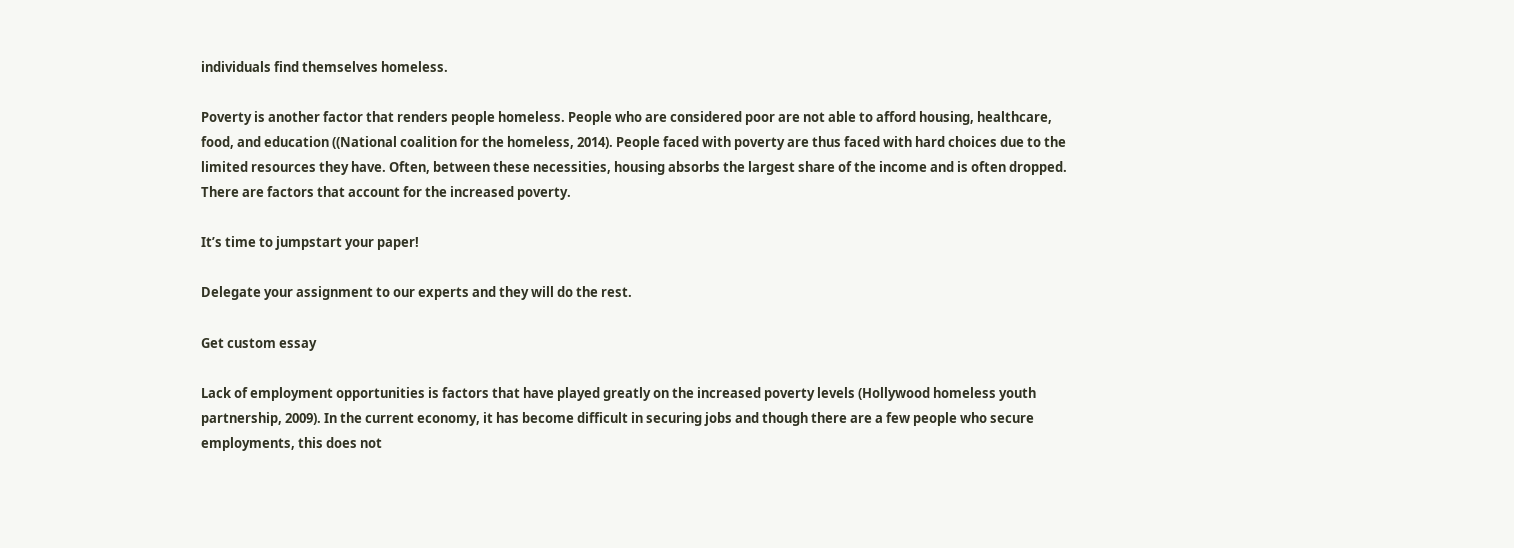individuals find themselves homeless.

Poverty is another factor that renders people homeless. People who are considered poor are not able to afford housing, healthcare, food, and education ((National coalition for the homeless, 2014). People faced with poverty are thus faced with hard choices due to the limited resources they have. Often, between these necessities, housing absorbs the largest share of the income and is often dropped. There are factors that account for the increased poverty.

It’s time to jumpstart your paper!

Delegate your assignment to our experts and they will do the rest.

Get custom essay

Lack of employment opportunities is factors that have played greatly on the increased poverty levels (Hollywood homeless youth partnership, 2009). In the current economy, it has become difficult in securing jobs and though there are a few people who secure employments, this does not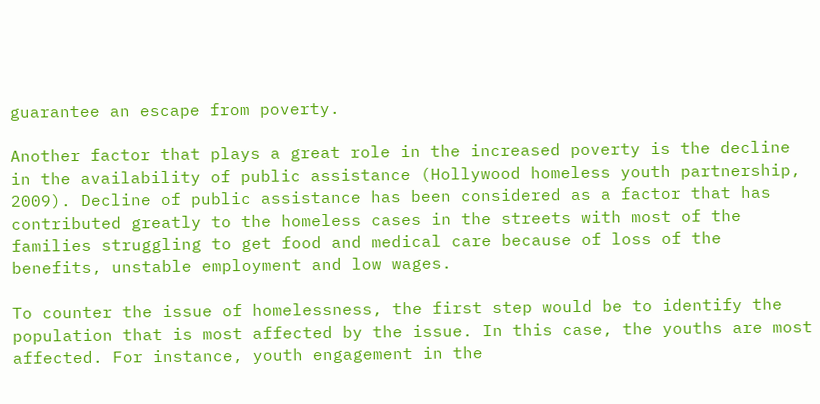guarantee an escape from poverty.

Another factor that plays a great role in the increased poverty is the decline in the availability of public assistance (Hollywood homeless youth partnership, 2009). Decline of public assistance has been considered as a factor that has contributed greatly to the homeless cases in the streets with most of the families struggling to get food and medical care because of loss of the benefits, unstable employment and low wages.

To counter the issue of homelessness, the first step would be to identify the population that is most affected by the issue. In this case, the youths are most affected. For instance, youth engagement in the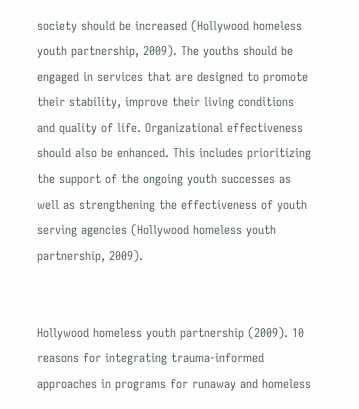society should be increased (Hollywood homeless youth partnership, 2009). The youths should be engaged in services that are designed to promote their stability, improve their living conditions and quality of life. Organizational effectiveness should also be enhanced. This includes prioritizing the support of the ongoing youth successes as well as strengthening the effectiveness of youth serving agencies (Hollywood homeless youth partnership, 2009).


Hollywood homeless youth partnership (2009). 10 reasons for integrating trauma-informed approaches in programs for runaway and homeless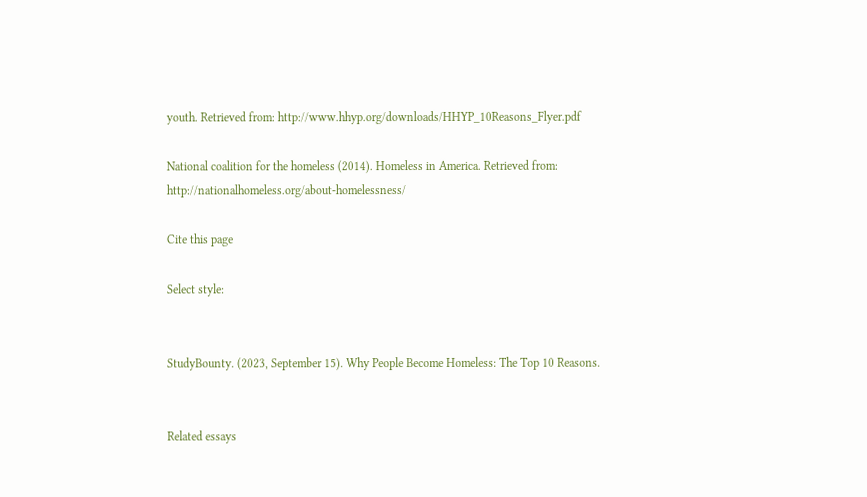youth. Retrieved from: http://www.hhyp.org/downloads/HHYP_10Reasons_Flyer.pdf

National coalition for the homeless (2014). Homeless in America. Retrieved from: http://nationalhomeless.org/about-homelessness/

Cite this page

Select style:


StudyBounty. (2023, September 15). Why People Become Homeless: The Top 10 Reasons.


Related essays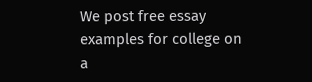We post free essay examples for college on a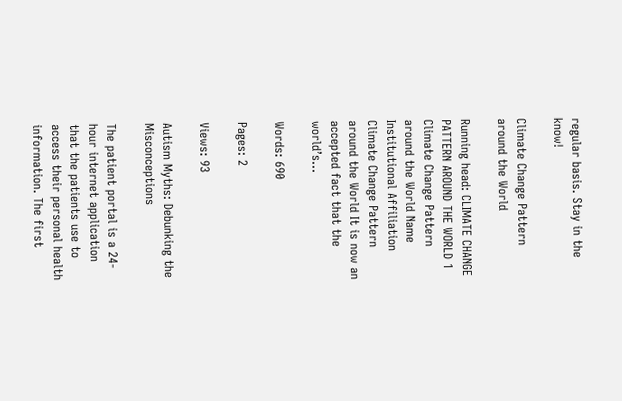regular basis. Stay in the know!

Climate Change Pattern around the World

Running head: CLIMATE CHANGE PATTERN AROUND THE WORLD 1 Climate Change Pattern around the World Name Institutional Affiliation Climate Change Pattern around the World It is now an accepted fact that the world’s...

Words: 690

Pages: 2

Views: 93

Autism Myths: Debunking the Misconceptions

The patient portal is a 24-hour internet application that the patients use to access their personal health information. The first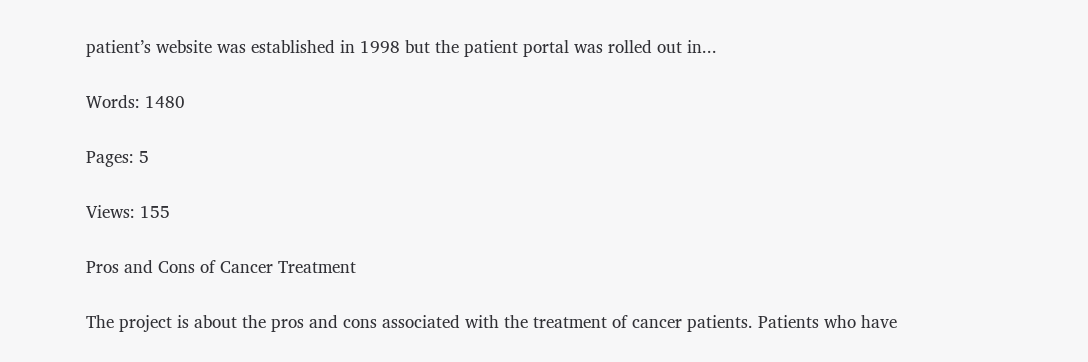patient’s website was established in 1998 but the patient portal was rolled out in...

Words: 1480

Pages: 5

Views: 155

Pros and Cons of Cancer Treatment

The project is about the pros and cons associated with the treatment of cancer patients. Patients who have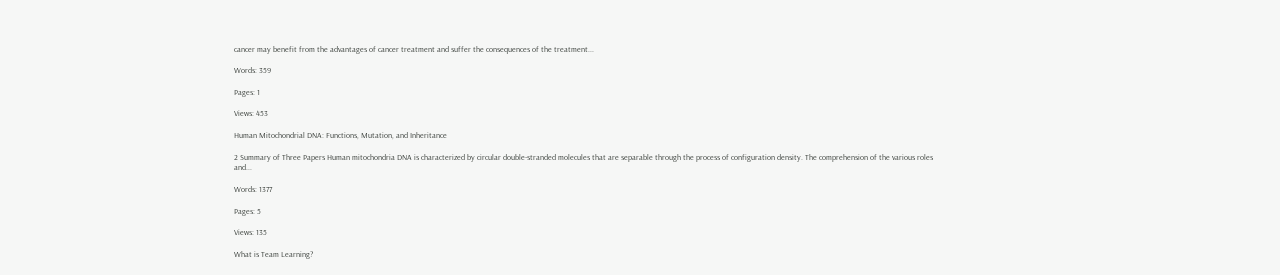cancer may benefit from the advantages of cancer treatment and suffer the consequences of the treatment...

Words: 359

Pages: 1

Views: 453

Human Mitochondrial DNA: Functions, Mutation, and Inheritance

2 Summary of Three Papers Human mitochondria DNA is characterized by circular double-stranded molecules that are separable through the process of configuration density. The comprehension of the various roles and...

Words: 1377

Pages: 5

Views: 135

What is Team Learning?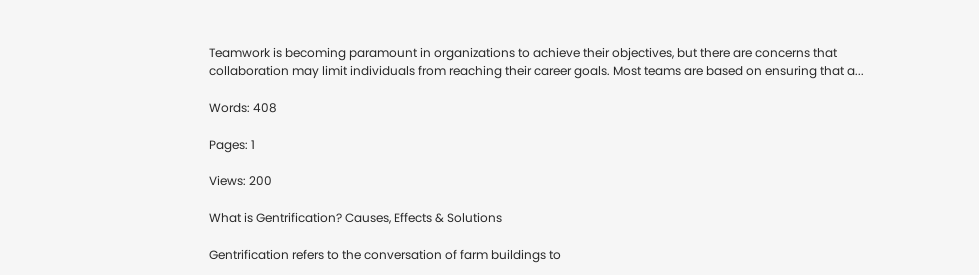Teamwork is becoming paramount in organizations to achieve their objectives, but there are concerns that collaboration may limit individuals from reaching their career goals. Most teams are based on ensuring that a...

Words: 408

Pages: 1

Views: 200

What is Gentrification? Causes, Effects & Solutions

Gentrification refers to the conversation of farm buildings to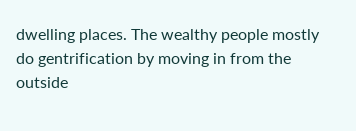dwelling places. The wealthy people mostly do gentrification by moving in from the outside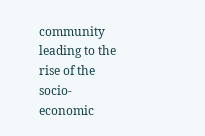community leading to the rise of the socio- economic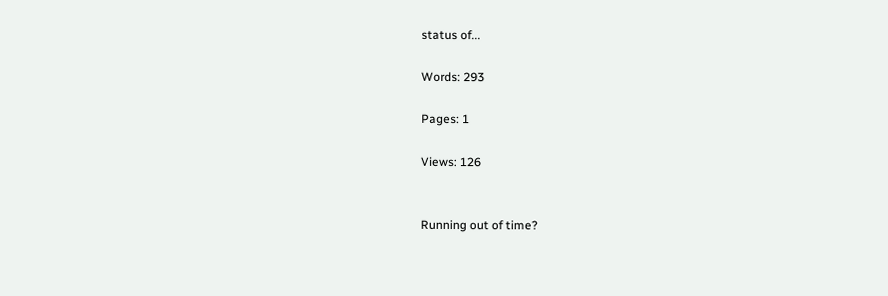status of...

Words: 293

Pages: 1

Views: 126


Running out of time?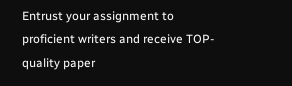Entrust your assignment to proficient writers and receive TOP-quality paper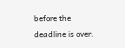before the deadline is over.